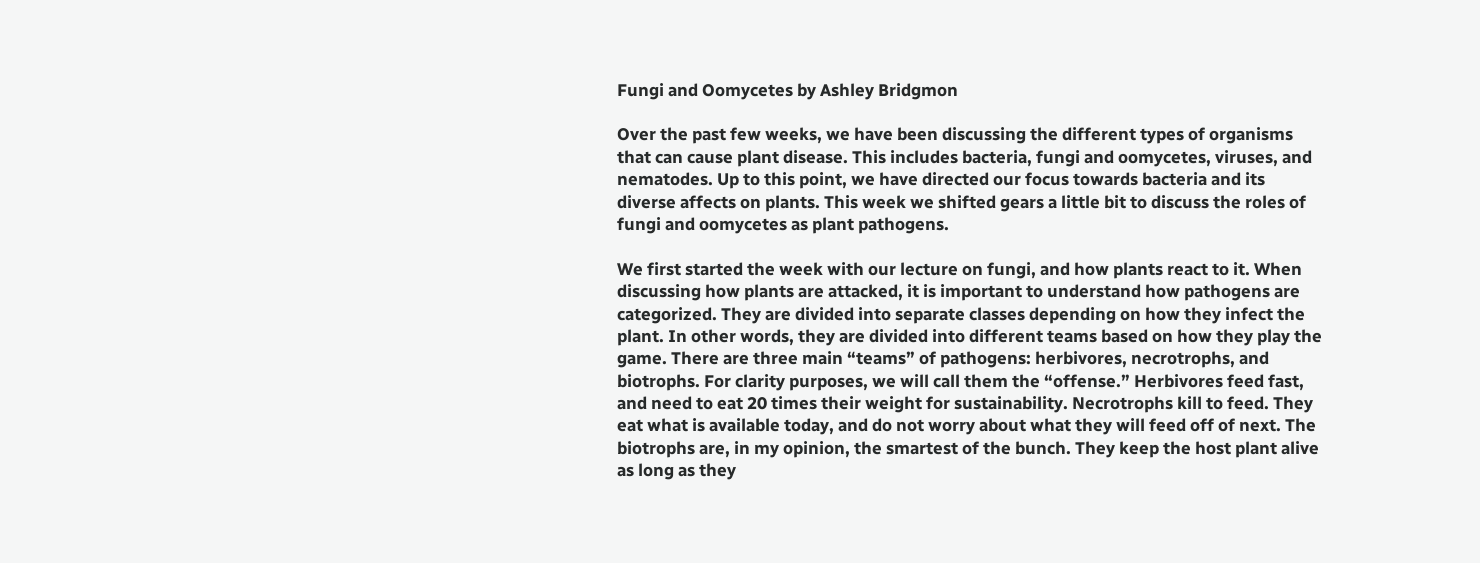Fungi and Oomycetes by Ashley Bridgmon

Over the past few weeks, we have been discussing the different types of organisms that can cause plant disease. This includes bacteria, fungi and oomycetes, viruses, and nematodes. Up to this point, we have directed our focus towards bacteria and its diverse affects on plants. This week we shifted gears a little bit to discuss the roles of fungi and oomycetes as plant pathogens.

We first started the week with our lecture on fungi, and how plants react to it. When discussing how plants are attacked, it is important to understand how pathogens are categorized. They are divided into separate classes depending on how they infect the plant. In other words, they are divided into different teams based on how they play the game. There are three main “teams” of pathogens: herbivores, necrotrophs, and biotrophs. For clarity purposes, we will call them the “offense.” Herbivores feed fast, and need to eat 20 times their weight for sustainability. Necrotrophs kill to feed. They eat what is available today, and do not worry about what they will feed off of next. The biotrophs are, in my opinion, the smartest of the bunch. They keep the host plant alive as long as they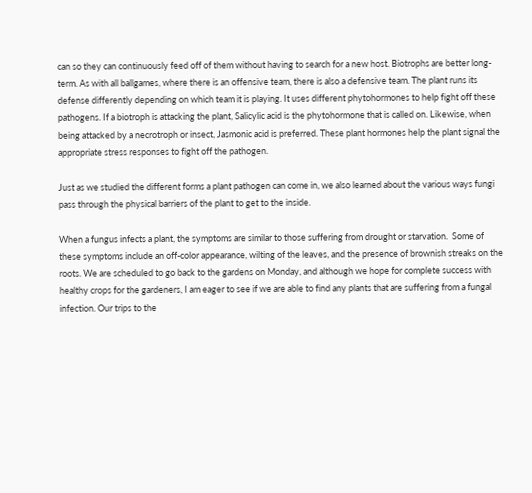can so they can continuously feed off of them without having to search for a new host. Biotrophs are better long-term. As with all ballgames, where there is an offensive team, there is also a defensive team. The plant runs its defense differently depending on which team it is playing. It uses different phytohormones to help fight off these pathogens. If a biotroph is attacking the plant, Salicylic acid is the phytohormone that is called on. Likewise, when being attacked by a necrotroph or insect, Jasmonic acid is preferred. These plant hormones help the plant signal the appropriate stress responses to fight off the pathogen.

Just as we studied the different forms a plant pathogen can come in, we also learned about the various ways fungi pass through the physical barriers of the plant to get to the inside.

When a fungus infects a plant, the symptoms are similar to those suffering from drought or starvation.  Some of these symptoms include an off-color appearance, wilting of the leaves, and the presence of brownish streaks on the roots. We are scheduled to go back to the gardens on Monday, and although we hope for complete success with healthy crops for the gardeners, I am eager to see if we are able to find any plants that are suffering from a fungal infection. Our trips to the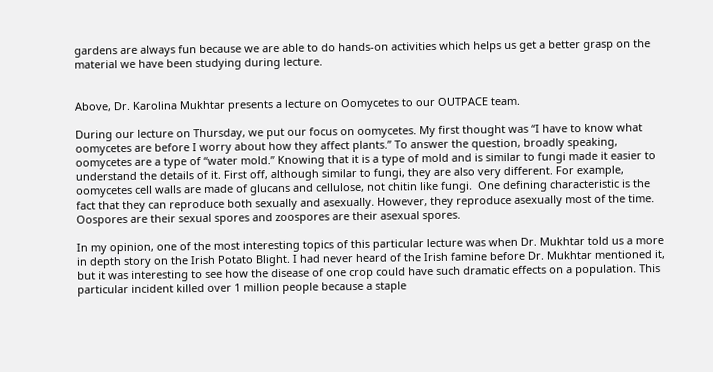gardens are always fun because we are able to do hands-on activities which helps us get a better grasp on the material we have been studying during lecture.


Above, Dr. Karolina Mukhtar presents a lecture on Oomycetes to our OUTPACE team.

During our lecture on Thursday, we put our focus on oomycetes. My first thought was “I have to know what oomycetes are before I worry about how they affect plants.” To answer the question, broadly speaking, oomycetes are a type of “water mold.” Knowing that it is a type of mold and is similar to fungi made it easier to understand the details of it. First off, although similar to fungi, they are also very different. For example, oomycetes cell walls are made of glucans and cellulose, not chitin like fungi.  One defining characteristic is the fact that they can reproduce both sexually and asexually. However, they reproduce asexually most of the time. Oospores are their sexual spores and zoospores are their asexual spores.

In my opinion, one of the most interesting topics of this particular lecture was when Dr. Mukhtar told us a more in depth story on the Irish Potato Blight. I had never heard of the Irish famine before Dr. Mukhtar mentioned it, but it was interesting to see how the disease of one crop could have such dramatic effects on a population. This particular incident killed over 1 million people because a staple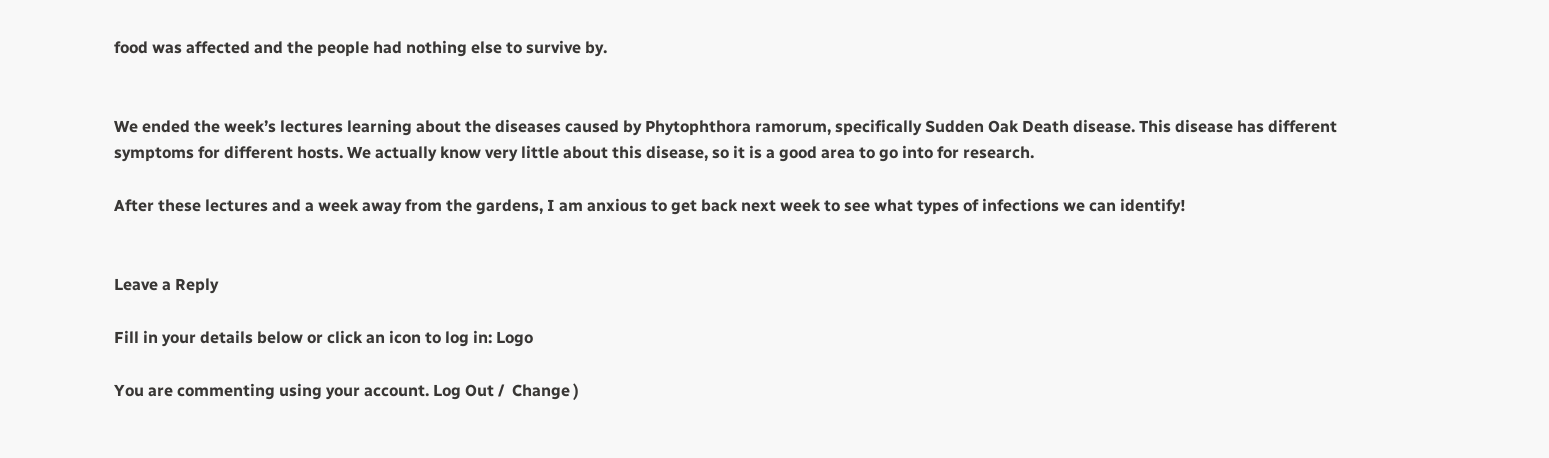food was affected and the people had nothing else to survive by.


We ended the week’s lectures learning about the diseases caused by Phytophthora ramorum, specifically Sudden Oak Death disease. This disease has different symptoms for different hosts. We actually know very little about this disease, so it is a good area to go into for research.

After these lectures and a week away from the gardens, I am anxious to get back next week to see what types of infections we can identify!


Leave a Reply

Fill in your details below or click an icon to log in: Logo

You are commenting using your account. Log Out /  Change )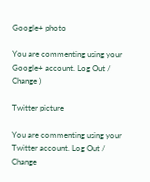Google+ photo

You are commenting using your Google+ account. Log Out /  Change )

Twitter picture

You are commenting using your Twitter account. Log Out /  Change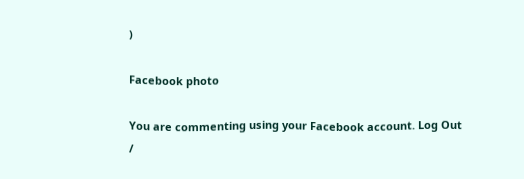)

Facebook photo

You are commenting using your Facebook account. Log Out /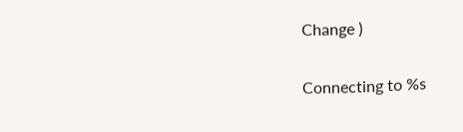Change )


Connecting to %s